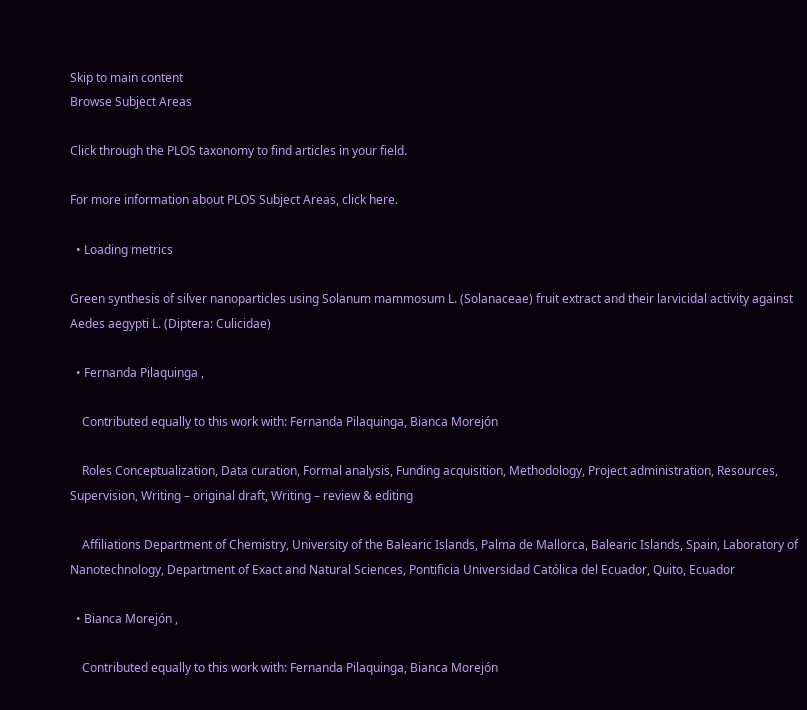Skip to main content
Browse Subject Areas

Click through the PLOS taxonomy to find articles in your field.

For more information about PLOS Subject Areas, click here.

  • Loading metrics

Green synthesis of silver nanoparticles using Solanum mammosum L. (Solanaceae) fruit extract and their larvicidal activity against Aedes aegypti L. (Diptera: Culicidae)

  • Fernanda Pilaquinga ,

    Contributed equally to this work with: Fernanda Pilaquinga, Bianca Morejón

    Roles Conceptualization, Data curation, Formal analysis, Funding acquisition, Methodology, Project administration, Resources, Supervision, Writing – original draft, Writing – review & editing

    Affiliations Department of Chemistry, University of the Balearic Islands, Palma de Mallorca, Balearic Islands, Spain, Laboratory of Nanotechnology, Department of Exact and Natural Sciences, Pontificia Universidad Católica del Ecuador, Quito, Ecuador

  • Bianca Morejón ,

    Contributed equally to this work with: Fernanda Pilaquinga, Bianca Morejón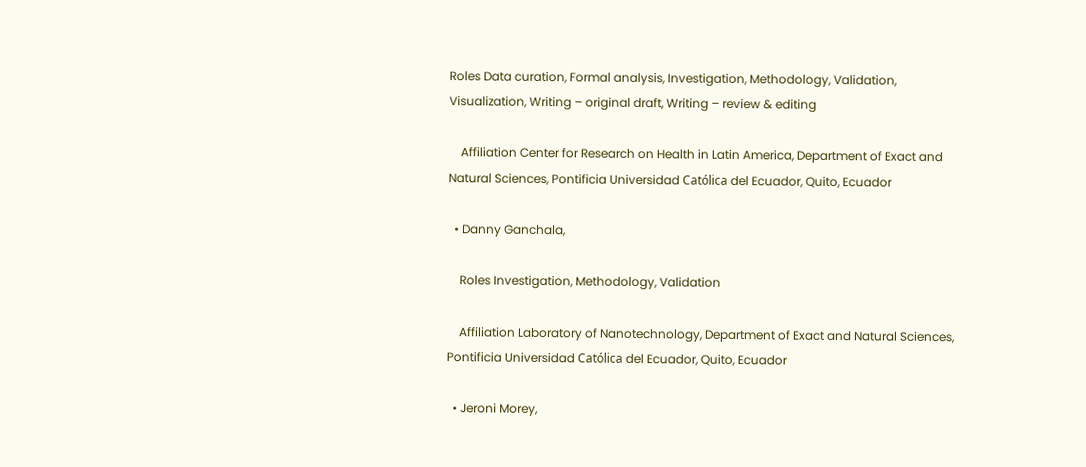Roles Data curation, Formal analysis, Investigation, Methodology, Validation, Visualization, Writing – original draft, Writing – review & editing

    Affiliation Center for Research on Health in Latin America, Department of Exact and Natural Sciences, Pontificia Universidad Católica del Ecuador, Quito, Ecuador

  • Danny Ganchala,

    Roles Investigation, Methodology, Validation

    Affiliation Laboratory of Nanotechnology, Department of Exact and Natural Sciences, Pontificia Universidad Católica del Ecuador, Quito, Ecuador

  • Jeroni Morey,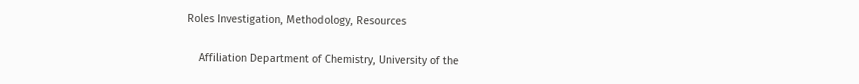Roles Investigation, Methodology, Resources

    Affiliation Department of Chemistry, University of the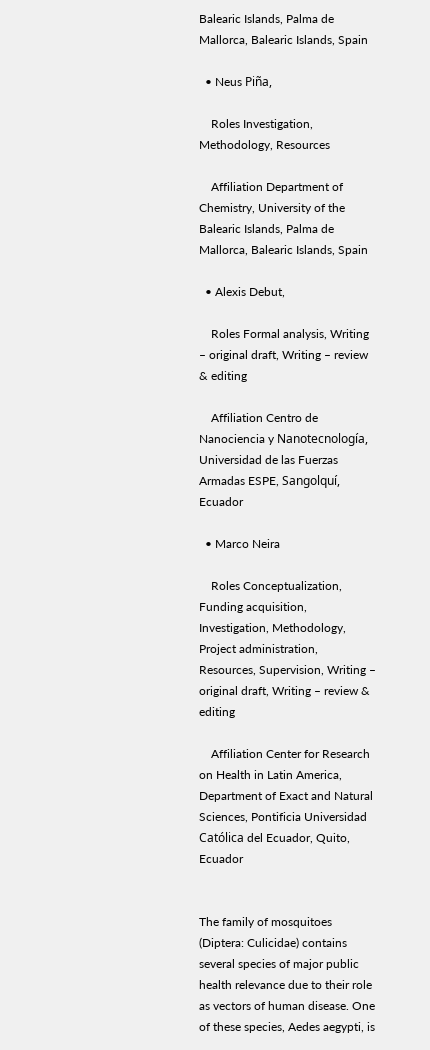Balearic Islands, Palma de Mallorca, Balearic Islands, Spain

  • Neus Piña,

    Roles Investigation, Methodology, Resources

    Affiliation Department of Chemistry, University of the Balearic Islands, Palma de Mallorca, Balearic Islands, Spain

  • Alexis Debut,

    Roles Formal analysis, Writing – original draft, Writing – review & editing

    Affiliation Centro de Nanociencia y Nanotecnología, Universidad de las Fuerzas Armadas ESPE, Sangolquí, Ecuador

  • Marco Neira

    Roles Conceptualization, Funding acquisition, Investigation, Methodology, Project administration, Resources, Supervision, Writing – original draft, Writing – review & editing

    Affiliation Center for Research on Health in Latin America, Department of Exact and Natural Sciences, Pontificia Universidad Católica del Ecuador, Quito, Ecuador


The family of mosquitoes (Diptera: Culicidae) contains several species of major public health relevance due to their role as vectors of human disease. One of these species, Aedes aegypti, is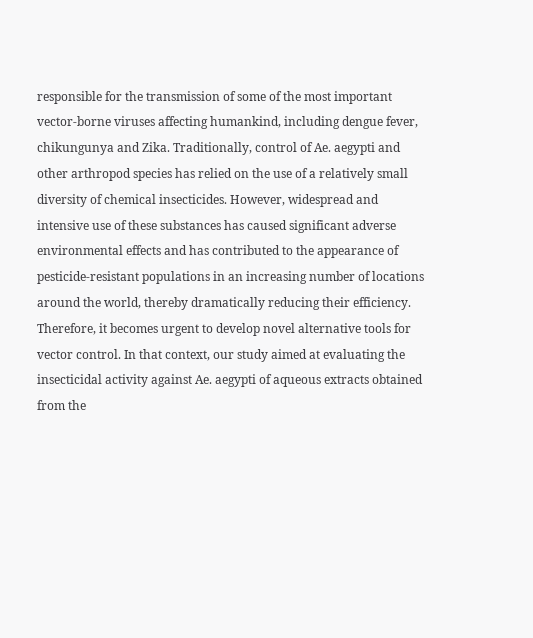responsible for the transmission of some of the most important vector-borne viruses affecting humankind, including dengue fever, chikungunya and Zika. Traditionally, control of Ae. aegypti and other arthropod species has relied on the use of a relatively small diversity of chemical insecticides. However, widespread and intensive use of these substances has caused significant adverse environmental effects and has contributed to the appearance of pesticide-resistant populations in an increasing number of locations around the world, thereby dramatically reducing their efficiency. Therefore, it becomes urgent to develop novel alternative tools for vector control. In that context, our study aimed at evaluating the insecticidal activity against Ae. aegypti of aqueous extracts obtained from the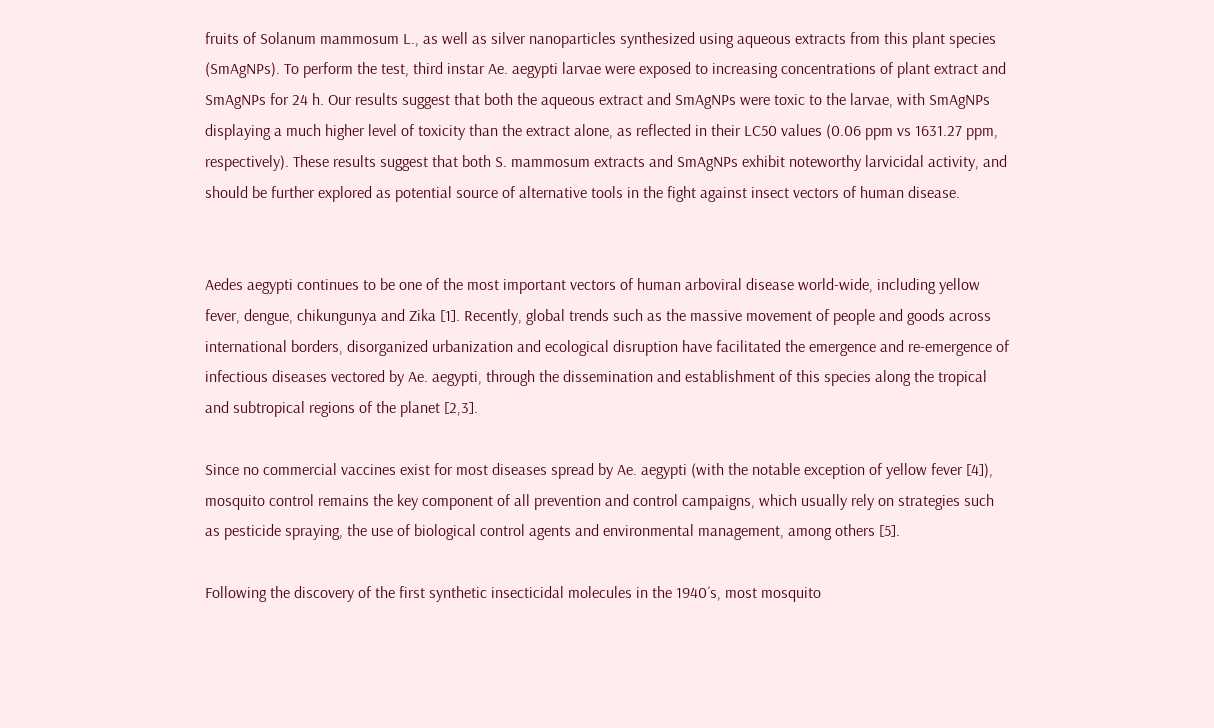fruits of Solanum mammosum L., as well as silver nanoparticles synthesized using aqueous extracts from this plant species (SmAgNPs). To perform the test, third instar Ae. aegypti larvae were exposed to increasing concentrations of plant extract and SmAgNPs for 24 h. Our results suggest that both the aqueous extract and SmAgNPs were toxic to the larvae, with SmAgNPs displaying a much higher level of toxicity than the extract alone, as reflected in their LC50 values (0.06 ppm vs 1631.27 ppm, respectively). These results suggest that both S. mammosum extracts and SmAgNPs exhibit noteworthy larvicidal activity, and should be further explored as potential source of alternative tools in the fight against insect vectors of human disease.


Aedes aegypti continues to be one of the most important vectors of human arboviral disease world-wide, including yellow fever, dengue, chikungunya and Zika [1]. Recently, global trends such as the massive movement of people and goods across international borders, disorganized urbanization and ecological disruption have facilitated the emergence and re-emergence of infectious diseases vectored by Ae. aegypti, through the dissemination and establishment of this species along the tropical and subtropical regions of the planet [2,3].

Since no commercial vaccines exist for most diseases spread by Ae. aegypti (with the notable exception of yellow fever [4]), mosquito control remains the key component of all prevention and control campaigns, which usually rely on strategies such as pesticide spraying, the use of biological control agents and environmental management, among others [5].

Following the discovery of the first synthetic insecticidal molecules in the 1940´s, most mosquito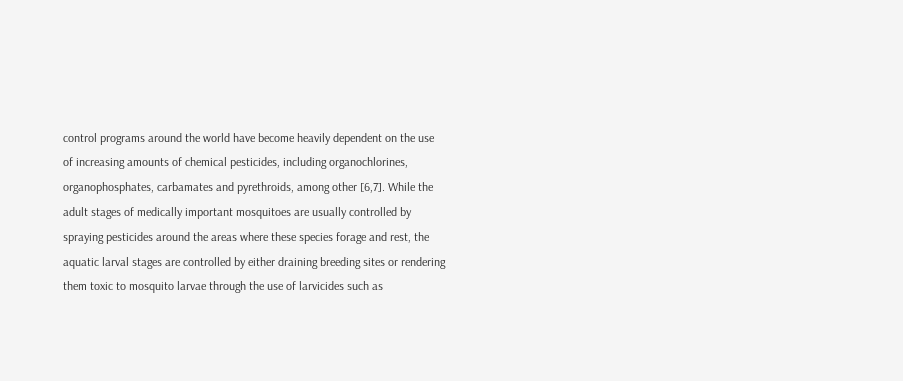control programs around the world have become heavily dependent on the use of increasing amounts of chemical pesticides, including organochlorines, organophosphates, carbamates and pyrethroids, among other [6,7]. While the adult stages of medically important mosquitoes are usually controlled by spraying pesticides around the areas where these species forage and rest, the aquatic larval stages are controlled by either draining breeding sites or rendering them toxic to mosquito larvae through the use of larvicides such as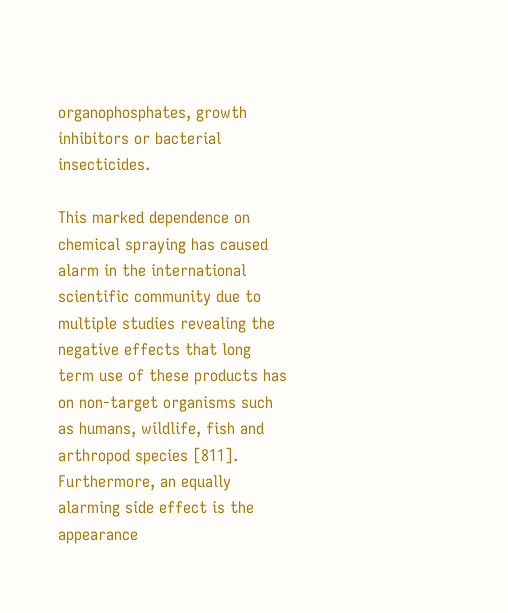organophosphates, growth inhibitors or bacterial insecticides.

This marked dependence on chemical spraying has caused alarm in the international scientific community due to multiple studies revealing the negative effects that long term use of these products has on non-target organisms such as humans, wildlife, fish and arthropod species [811]. Furthermore, an equally alarming side effect is the appearance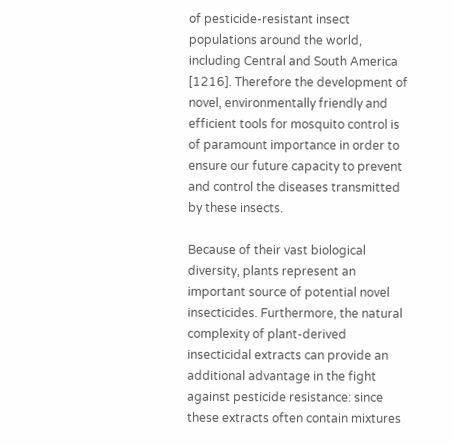of pesticide-resistant insect populations around the world, including Central and South America [1216]. Therefore the development of novel, environmentally friendly and efficient tools for mosquito control is of paramount importance in order to ensure our future capacity to prevent and control the diseases transmitted by these insects.

Because of their vast biological diversity, plants represent an important source of potential novel insecticides. Furthermore, the natural complexity of plant-derived insecticidal extracts can provide an additional advantage in the fight against pesticide resistance: since these extracts often contain mixtures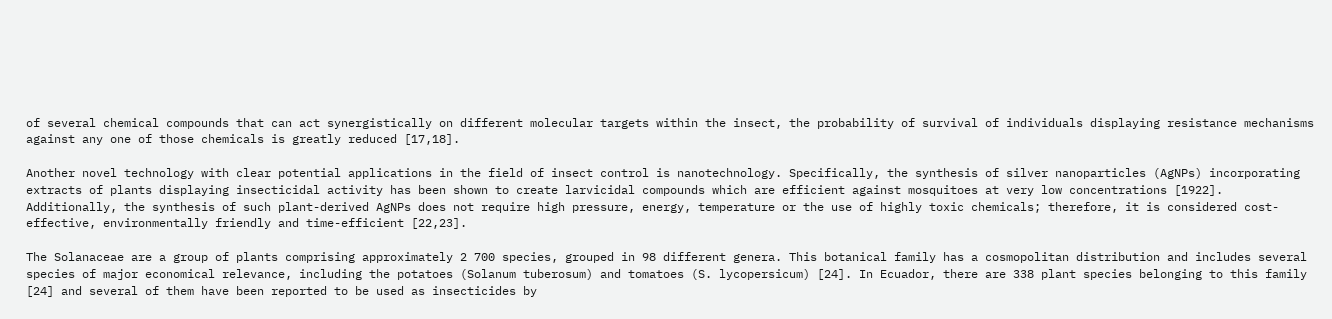of several chemical compounds that can act synergistically on different molecular targets within the insect, the probability of survival of individuals displaying resistance mechanisms against any one of those chemicals is greatly reduced [17,18].

Another novel technology with clear potential applications in the field of insect control is nanotechnology. Specifically, the synthesis of silver nanoparticles (AgNPs) incorporating extracts of plants displaying insecticidal activity has been shown to create larvicidal compounds which are efficient against mosquitoes at very low concentrations [1922]. Additionally, the synthesis of such plant-derived AgNPs does not require high pressure, energy, temperature or the use of highly toxic chemicals; therefore, it is considered cost-effective, environmentally friendly and time-efficient [22,23].

The Solanaceae are a group of plants comprising approximately 2 700 species, grouped in 98 different genera. This botanical family has a cosmopolitan distribution and includes several species of major economical relevance, including the potatoes (Solanum tuberosum) and tomatoes (S. lycopersicum) [24]. In Ecuador, there are 338 plant species belonging to this family [24] and several of them have been reported to be used as insecticides by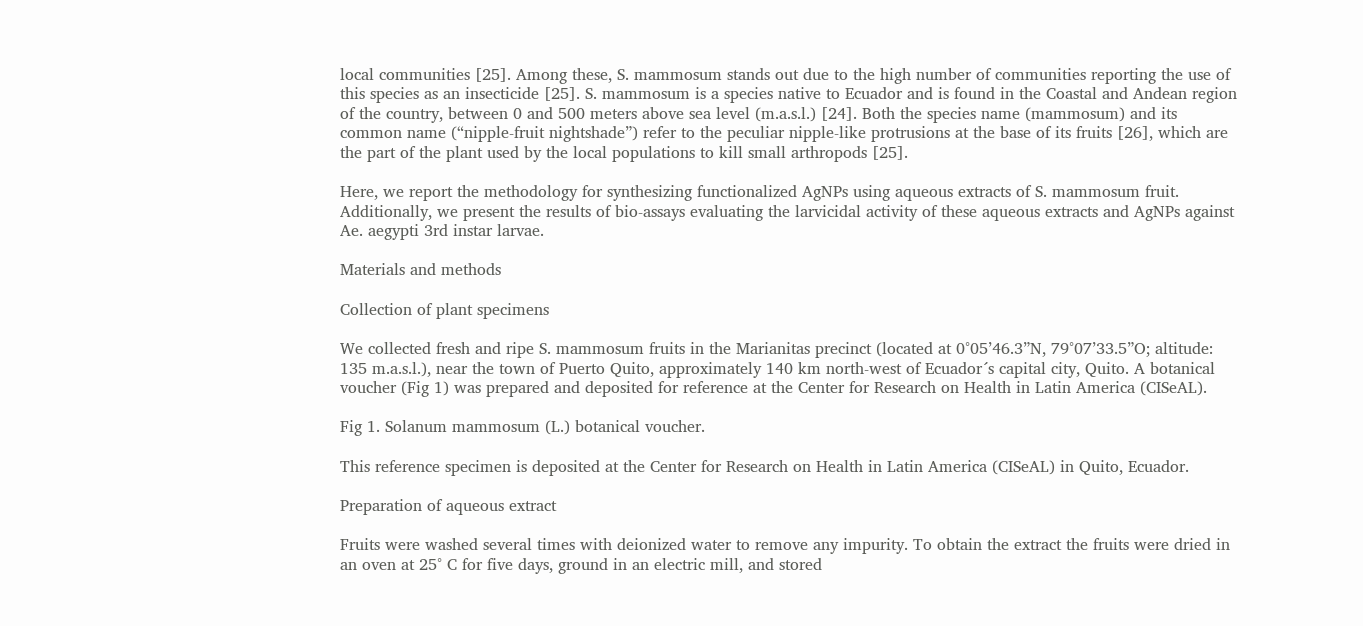local communities [25]. Among these, S. mammosum stands out due to the high number of communities reporting the use of this species as an insecticide [25]. S. mammosum is a species native to Ecuador and is found in the Coastal and Andean region of the country, between 0 and 500 meters above sea level (m.a.s.l.) [24]. Both the species name (mammosum) and its common name (“nipple-fruit nightshade”) refer to the peculiar nipple-like protrusions at the base of its fruits [26], which are the part of the plant used by the local populations to kill small arthropods [25].

Here, we report the methodology for synthesizing functionalized AgNPs using aqueous extracts of S. mammosum fruit. Additionally, we present the results of bio-assays evaluating the larvicidal activity of these aqueous extracts and AgNPs against Ae. aegypti 3rd instar larvae.

Materials and methods

Collection of plant specimens

We collected fresh and ripe S. mammosum fruits in the Marianitas precinct (located at 0°05’46.3”N, 79°07’33.5”O; altitude: 135 m.a.s.l.), near the town of Puerto Quito, approximately 140 km north-west of Ecuador´s capital city, Quito. A botanical voucher (Fig 1) was prepared and deposited for reference at the Center for Research on Health in Latin America (CISeAL).

Fig 1. Solanum mammosum (L.) botanical voucher.

This reference specimen is deposited at the Center for Research on Health in Latin America (CISeAL) in Quito, Ecuador.

Preparation of aqueous extract

Fruits were washed several times with deionized water to remove any impurity. To obtain the extract the fruits were dried in an oven at 25° C for five days, ground in an electric mill, and stored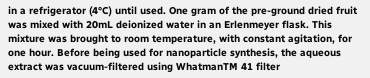in a refrigerator (4°C) until used. One gram of the pre-ground dried fruit was mixed with 20mL deionized water in an Erlenmeyer flask. This mixture was brought to room temperature, with constant agitation, for one hour. Before being used for nanoparticle synthesis, the aqueous extract was vacuum-filtered using WhatmanTM 41 filter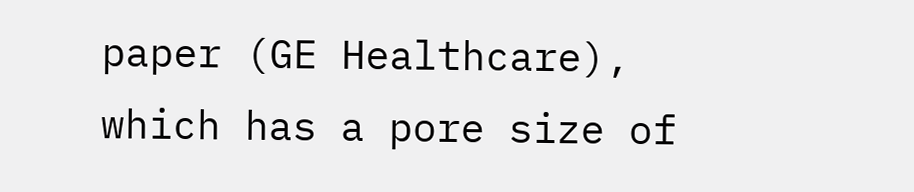paper (GE Healthcare), which has a pore size of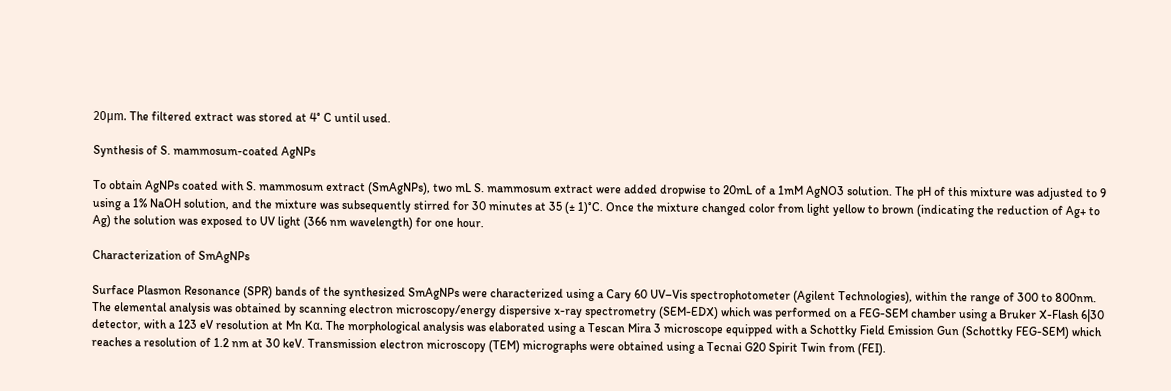20μm. The filtered extract was stored at 4° C until used.

Synthesis of S. mammosum-coated AgNPs

To obtain AgNPs coated with S. mammosum extract (SmAgNPs), two mL S. mammosum extract were added dropwise to 20mL of a 1mM AgNO3 solution. The pH of this mixture was adjusted to 9 using a 1% NaOH solution, and the mixture was subsequently stirred for 30 minutes at 35 (± 1)°C. Once the mixture changed color from light yellow to brown (indicating the reduction of Ag+ to Ag) the solution was exposed to UV light (366 nm wavelength) for one hour.

Characterization of SmAgNPs

Surface Plasmon Resonance (SPR) bands of the synthesized SmAgNPs were characterized using a Cary 60 UV–Vis spectrophotometer (Agilent Technologies), within the range of 300 to 800nm. The elemental analysis was obtained by scanning electron microscopy/energy dispersive x-ray spectrometry (SEM-EDX) which was performed on a FEG-SEM chamber using a Bruker X-Flash 6|30 detector, with a 123 eV resolution at Mn Kα. The morphological analysis was elaborated using a Tescan Mira 3 microscope equipped with a Schottky Field Emission Gun (Schottky FEG-SEM) which reaches a resolution of 1.2 nm at 30 keV. Transmission electron microscopy (TEM) micrographs were obtained using a Tecnai G20 Spirit Twin from (FEI).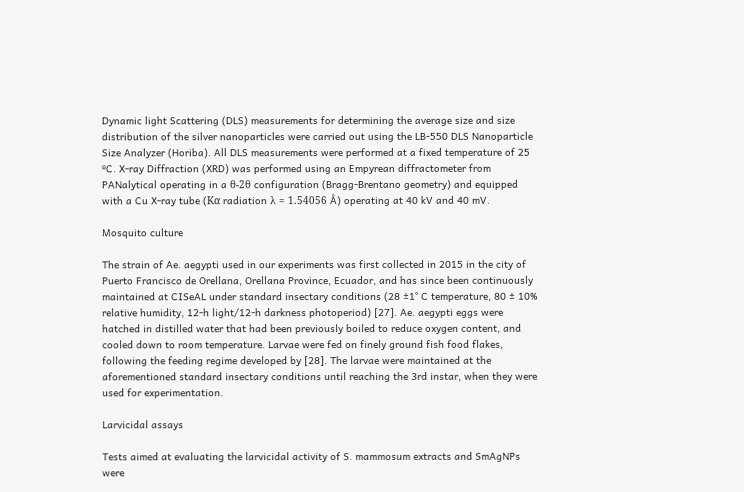Dynamic light Scattering (DLS) measurements for determining the average size and size distribution of the silver nanoparticles were carried out using the LB-550 DLS Nanoparticle Size Analyzer (Horiba). All DLS measurements were performed at a fixed temperature of 25 ºC. X-ray Diffraction (XRD) was performed using an Empyrean diffractometer from PANalytical operating in a θ-2θ configuration (Bragg-Brentano geometry) and equipped with a Cu X-ray tube (Kα radiation λ = 1.54056 Å) operating at 40 kV and 40 mV.

Mosquito culture

The strain of Ae. aegypti used in our experiments was first collected in 2015 in the city of Puerto Francisco de Orellana, Orellana Province, Ecuador, and has since been continuously maintained at CISeAL under standard insectary conditions (28 ±1° C temperature, 80 ± 10% relative humidity, 12-h light/12-h darkness photoperiod) [27]. Ae. aegypti eggs were hatched in distilled water that had been previously boiled to reduce oxygen content, and cooled down to room temperature. Larvae were fed on finely ground fish food flakes, following the feeding regime developed by [28]. The larvae were maintained at the aforementioned standard insectary conditions until reaching the 3rd instar, when they were used for experimentation.

Larvicidal assays

Tests aimed at evaluating the larvicidal activity of S. mammosum extracts and SmAgNPs were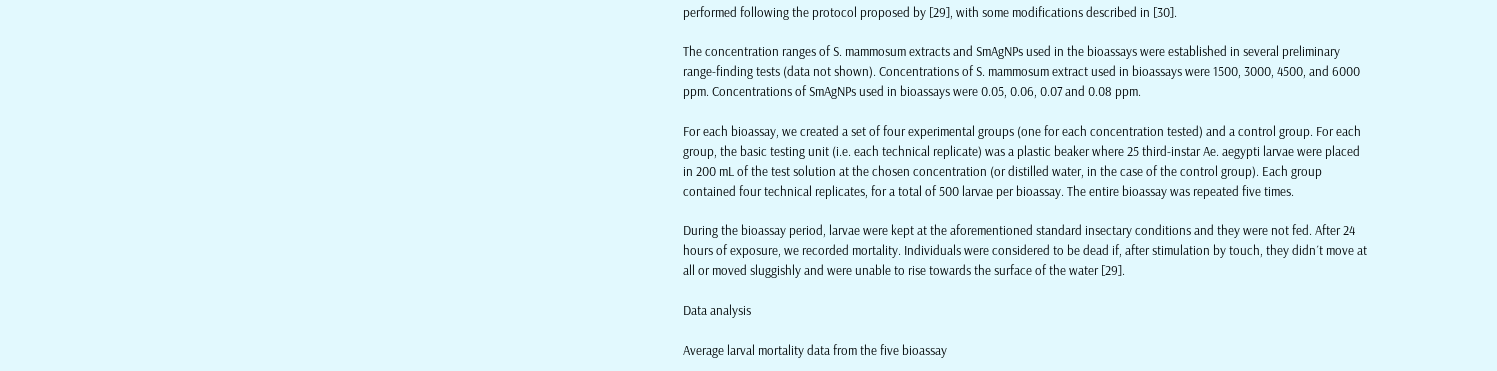performed following the protocol proposed by [29], with some modifications described in [30].

The concentration ranges of S. mammosum extracts and SmAgNPs used in the bioassays were established in several preliminary range-finding tests (data not shown). Concentrations of S. mammosum extract used in bioassays were 1500, 3000, 4500, and 6000 ppm. Concentrations of SmAgNPs used in bioassays were 0.05, 0.06, 0.07 and 0.08 ppm.

For each bioassay, we created a set of four experimental groups (one for each concentration tested) and a control group. For each group, the basic testing unit (i.e. each technical replicate) was a plastic beaker where 25 third-instar Ae. aegypti larvae were placed in 200 mL of the test solution at the chosen concentration (or distilled water, in the case of the control group). Each group contained four technical replicates, for a total of 500 larvae per bioassay. The entire bioassay was repeated five times.

During the bioassay period, larvae were kept at the aforementioned standard insectary conditions and they were not fed. After 24 hours of exposure, we recorded mortality. Individuals were considered to be dead if, after stimulation by touch, they didn´t move at all or moved sluggishly and were unable to rise towards the surface of the water [29].

Data analysis

Average larval mortality data from the five bioassay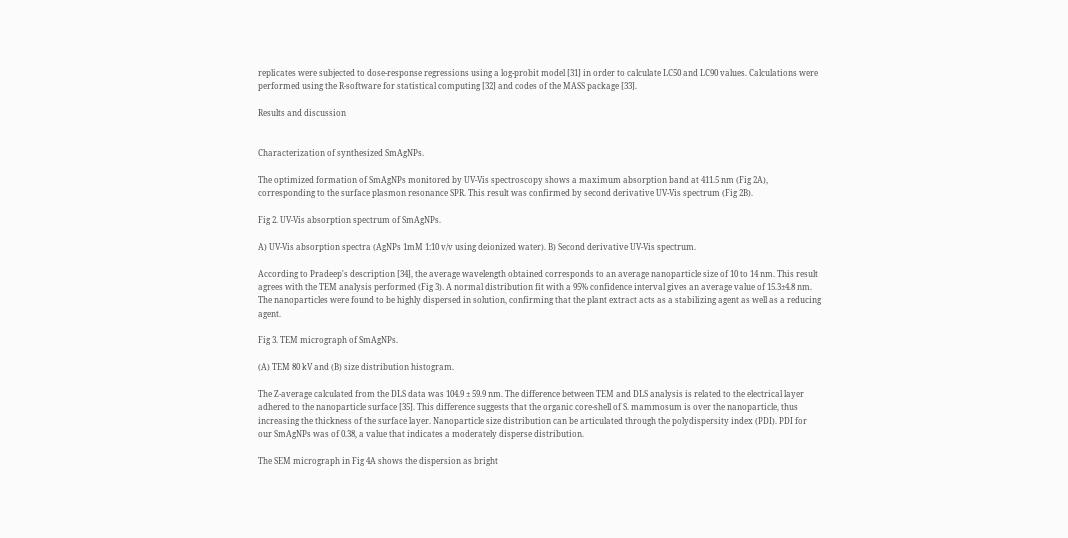replicates were subjected to dose-response regressions using a log-probit model [31] in order to calculate LC50 and LC90 values. Calculations were performed using the R-software for statistical computing [32] and codes of the MASS package [33].

Results and discussion


Characterization of synthesized SmAgNPs.

The optimized formation of SmAgNPs monitored by UV-Vis spectroscopy shows a maximum absorption band at 411.5 nm (Fig 2A), corresponding to the surface plasmon resonance SPR. This result was confirmed by second derivative UV-Vis spectrum (Fig 2B).

Fig 2. UV-Vis absorption spectrum of SmAgNPs.

A) UV-Vis absorption spectra (AgNPs 1mM 1:10 v/v using deionized water). B) Second derivative UV-Vis spectrum.

According to Pradeep's description [34], the average wavelength obtained corresponds to an average nanoparticle size of 10 to 14 nm. This result agrees with the TEM analysis performed (Fig 3). A normal distribution fit with a 95% confidence interval gives an average value of 15.3±4.8 nm. The nanoparticles were found to be highly dispersed in solution, confirming that the plant extract acts as a stabilizing agent as well as a reducing agent.

Fig 3. TEM micrograph of SmAgNPs.

(A) TEM 80 kV and (B) size distribution histogram.

The Z-average calculated from the DLS data was 104.9 ± 59.9 nm. The difference between TEM and DLS analysis is related to the electrical layer adhered to the nanoparticle surface [35]. This difference suggests that the organic core-shell of S. mammosum is over the nanoparticle, thus increasing the thickness of the surface layer. Nanoparticle size distribution can be articulated through the polydispersity index (PDI). PDI for our SmAgNPs was of 0.38, a value that indicates a moderately disperse distribution.

The SEM micrograph in Fig 4A shows the dispersion as bright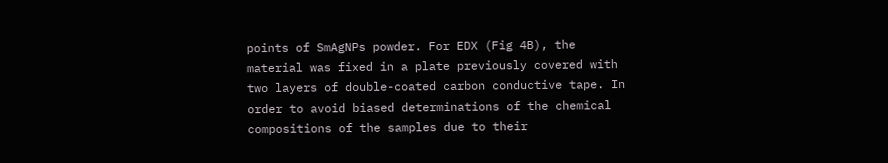points of SmAgNPs powder. For EDX (Fig 4B), the material was fixed in a plate previously covered with two layers of double-coated carbon conductive tape. In order to avoid biased determinations of the chemical compositions of the samples due to their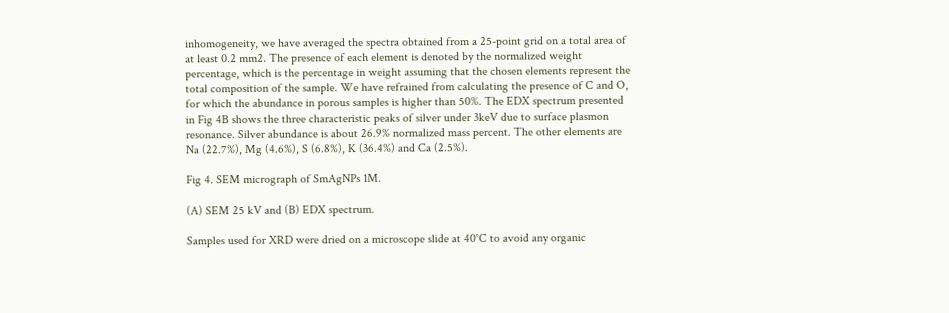inhomogeneity, we have averaged the spectra obtained from a 25-point grid on a total area of at least 0.2 mm2. The presence of each element is denoted by the normalized weight percentage, which is the percentage in weight assuming that the chosen elements represent the total composition of the sample. We have refrained from calculating the presence of C and O, for which the abundance in porous samples is higher than 50%. The EDX spectrum presented in Fig 4B shows the three characteristic peaks of silver under 3keV due to surface plasmon resonance. Silver abundance is about 26.9% normalized mass percent. The other elements are Na (22.7%), Mg (4.6%), S (6.8%), K (36.4%) and Ca (2.5%).

Fig 4. SEM micrograph of SmAgNPs 1M.

(A) SEM 25 kV and (B) EDX spectrum.

Samples used for XRD were dried on a microscope slide at 40°C to avoid any organic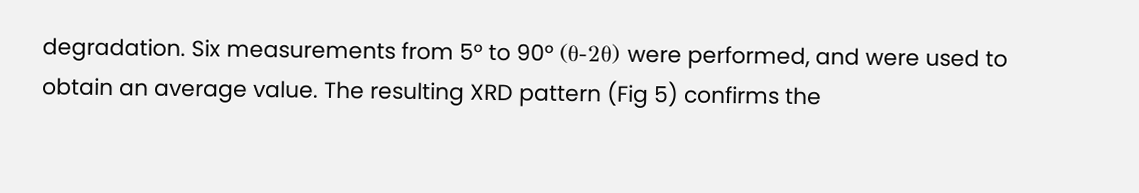degradation. Six measurements from 5° to 90° (θ-2θ) were performed, and were used to obtain an average value. The resulting XRD pattern (Fig 5) confirms the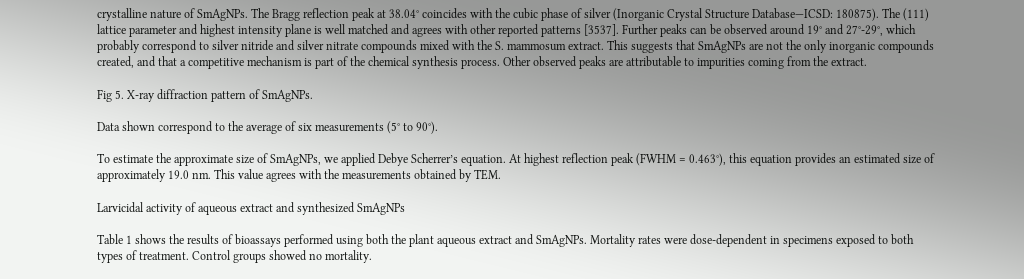crystalline nature of SmAgNPs. The Bragg reflection peak at 38.04° coincides with the cubic phase of silver (Inorganic Crystal Structure Database—ICSD: 180875). The (111) lattice parameter and highest intensity plane is well matched and agrees with other reported patterns [3537]. Further peaks can be observed around 19° and 27°-29°, which probably correspond to silver nitride and silver nitrate compounds mixed with the S. mammosum extract. This suggests that SmAgNPs are not the only inorganic compounds created, and that a competitive mechanism is part of the chemical synthesis process. Other observed peaks are attributable to impurities coming from the extract.

Fig 5. X-ray diffraction pattern of SmAgNPs.

Data shown correspond to the average of six measurements (5° to 90°).

To estimate the approximate size of SmAgNPs, we applied Debye Scherrer’s equation. At highest reflection peak (FWHM = 0.463°), this equation provides an estimated size of approximately 19.0 nm. This value agrees with the measurements obtained by TEM.

Larvicidal activity of aqueous extract and synthesized SmAgNPs

Table 1 shows the results of bioassays performed using both the plant aqueous extract and SmAgNPs. Mortality rates were dose-dependent in specimens exposed to both types of treatment. Control groups showed no mortality.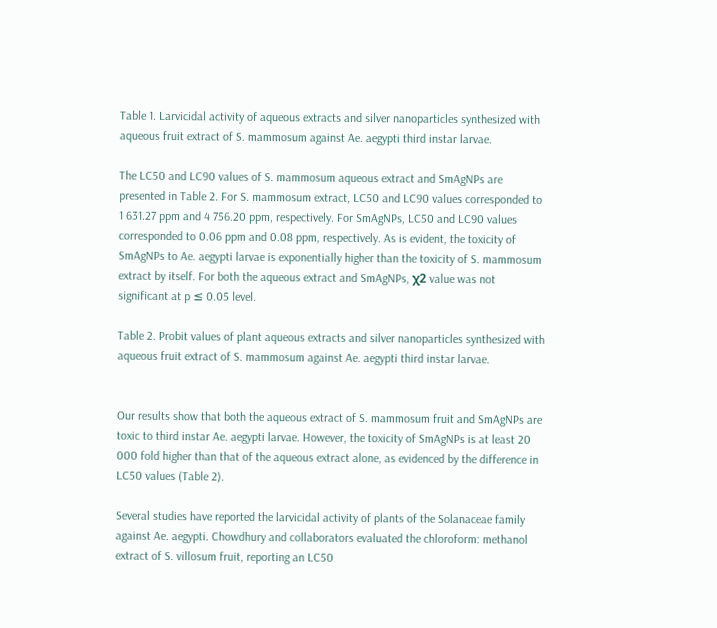Table 1. Larvicidal activity of aqueous extracts and silver nanoparticles synthesized with aqueous fruit extract of S. mammosum against Ae. aegypti third instar larvae.

The LC50 and LC90 values of S. mammosum aqueous extract and SmAgNPs are presented in Table 2. For S. mammosum extract, LC50 and LC90 values corresponded to 1 631.27 ppm and 4 756.20 ppm, respectively. For SmAgNPs, LC50 and LC90 values corresponded to 0.06 ppm and 0.08 ppm, respectively. As is evident, the toxicity of SmAgNPs to Ae. aegypti larvae is exponentially higher than the toxicity of S. mammosum extract by itself. For both the aqueous extract and SmAgNPs, χ2 value was not significant at p ≤ 0.05 level.

Table 2. Probit values of plant aqueous extracts and silver nanoparticles synthesized with aqueous fruit extract of S. mammosum against Ae. aegypti third instar larvae.


Our results show that both the aqueous extract of S. mammosum fruit and SmAgNPs are toxic to third instar Ae. aegypti larvae. However, the toxicity of SmAgNPs is at least 20 000 fold higher than that of the aqueous extract alone, as evidenced by the difference in LC50 values (Table 2).

Several studies have reported the larvicidal activity of plants of the Solanaceae family against Ae. aegypti. Chowdhury and collaborators evaluated the chloroform: methanol extract of S. villosum fruit, reporting an LC50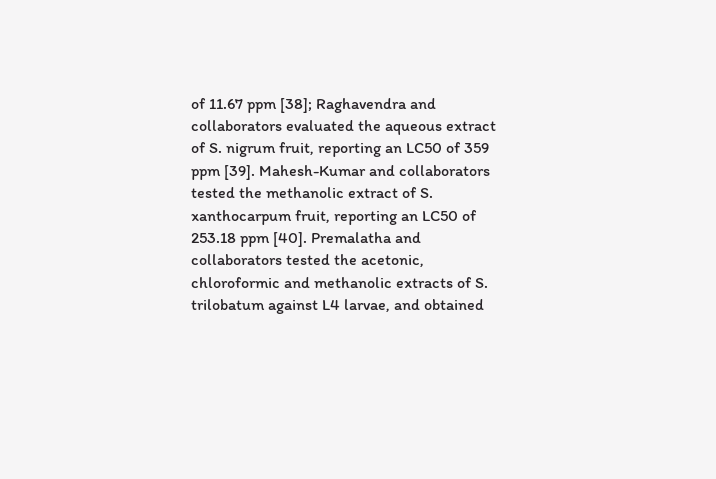of 11.67 ppm [38]; Raghavendra and collaborators evaluated the aqueous extract of S. nigrum fruit, reporting an LC50 of 359 ppm [39]. Mahesh-Kumar and collaborators tested the methanolic extract of S. xanthocarpum fruit, reporting an LC50 of 253.18 ppm [40]. Premalatha and collaborators tested the acetonic, chloroformic and methanolic extracts of S. trilobatum against L4 larvae, and obtained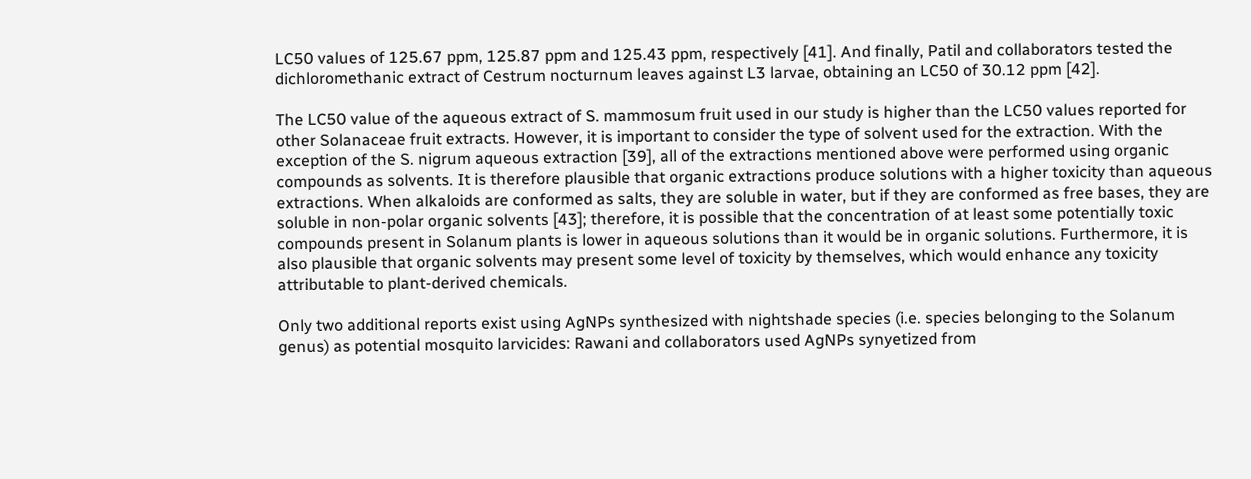LC50 values of 125.67 ppm, 125.87 ppm and 125.43 ppm, respectively [41]. And finally, Patil and collaborators tested the dichloromethanic extract of Cestrum nocturnum leaves against L3 larvae, obtaining an LC50 of 30.12 ppm [42].

The LC50 value of the aqueous extract of S. mammosum fruit used in our study is higher than the LC50 values reported for other Solanaceae fruit extracts. However, it is important to consider the type of solvent used for the extraction. With the exception of the S. nigrum aqueous extraction [39], all of the extractions mentioned above were performed using organic compounds as solvents. It is therefore plausible that organic extractions produce solutions with a higher toxicity than aqueous extractions. When alkaloids are conformed as salts, they are soluble in water, but if they are conformed as free bases, they are soluble in non-polar organic solvents [43]; therefore, it is possible that the concentration of at least some potentially toxic compounds present in Solanum plants is lower in aqueous solutions than it would be in organic solutions. Furthermore, it is also plausible that organic solvents may present some level of toxicity by themselves, which would enhance any toxicity attributable to plant-derived chemicals.

Only two additional reports exist using AgNPs synthesized with nightshade species (i.e. species belonging to the Solanum genus) as potential mosquito larvicides: Rawani and collaborators used AgNPs synyetized from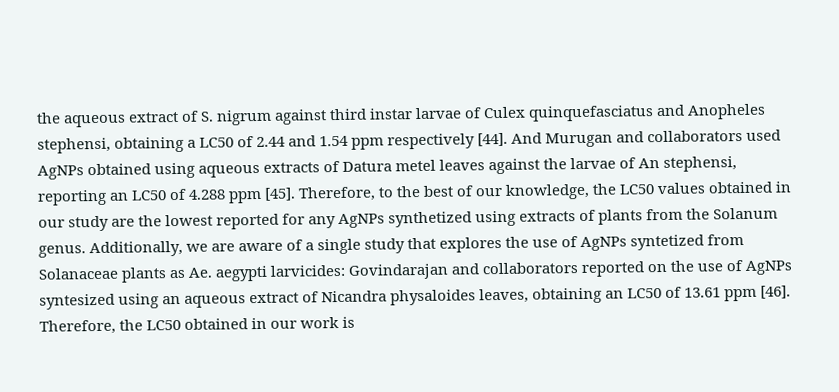the aqueous extract of S. nigrum against third instar larvae of Culex quinquefasciatus and Anopheles stephensi, obtaining a LC50 of 2.44 and 1.54 ppm respectively [44]. And Murugan and collaborators used AgNPs obtained using aqueous extracts of Datura metel leaves against the larvae of An stephensi, reporting an LC50 of 4.288 ppm [45]. Therefore, to the best of our knowledge, the LC50 values obtained in our study are the lowest reported for any AgNPs synthetized using extracts of plants from the Solanum genus. Additionally, we are aware of a single study that explores the use of AgNPs syntetized from Solanaceae plants as Ae. aegypti larvicides: Govindarajan and collaborators reported on the use of AgNPs syntesized using an aqueous extract of Nicandra physaloides leaves, obtaining an LC50 of 13.61 ppm [46]. Therefore, the LC50 obtained in our work is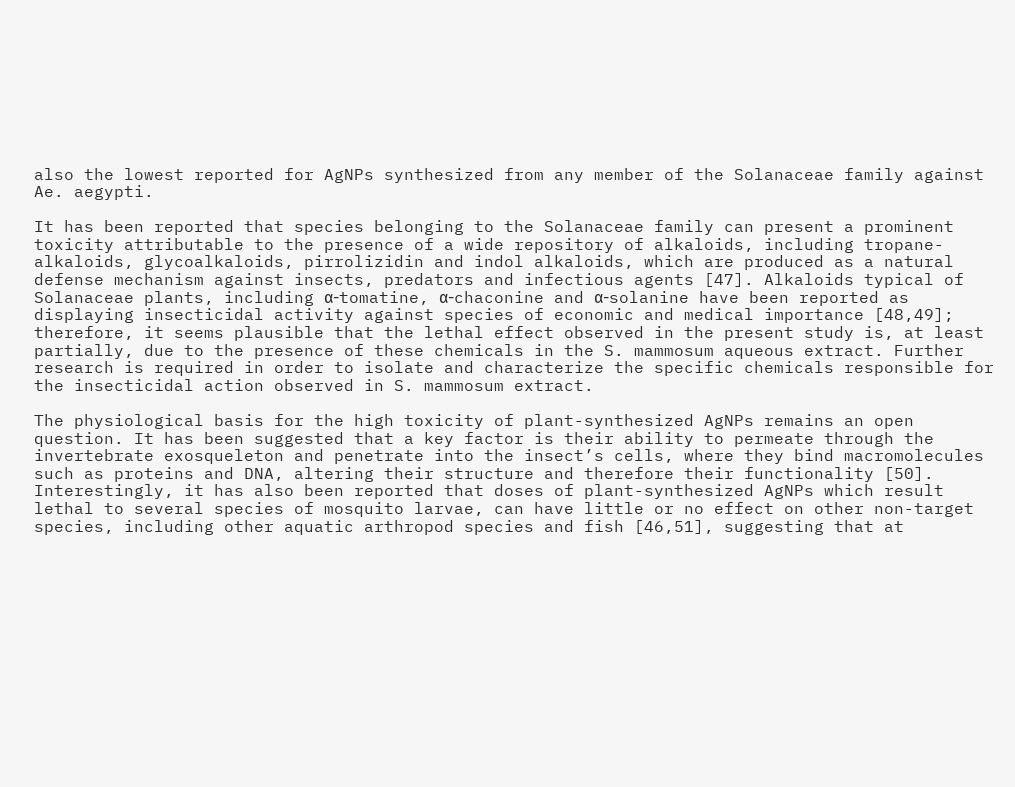also the lowest reported for AgNPs synthesized from any member of the Solanaceae family against Ae. aegypti.

It has been reported that species belonging to the Solanaceae family can present a prominent toxicity attributable to the presence of a wide repository of alkaloids, including tropane- alkaloids, glycoalkaloids, pirrolizidin and indol alkaloids, which are produced as a natural defense mechanism against insects, predators and infectious agents [47]. Alkaloids typical of Solanaceae plants, including α-tomatine, α-chaconine and α-solanine have been reported as displaying insecticidal activity against species of economic and medical importance [48,49]; therefore, it seems plausible that the lethal effect observed in the present study is, at least partially, due to the presence of these chemicals in the S. mammosum aqueous extract. Further research is required in order to isolate and characterize the specific chemicals responsible for the insecticidal action observed in S. mammosum extract.

The physiological basis for the high toxicity of plant-synthesized AgNPs remains an open question. It has been suggested that a key factor is their ability to permeate through the invertebrate exosqueleton and penetrate into the insect’s cells, where they bind macromolecules such as proteins and DNA, altering their structure and therefore their functionality [50]. Interestingly, it has also been reported that doses of plant-synthesized AgNPs which result lethal to several species of mosquito larvae, can have little or no effect on other non-target species, including other aquatic arthropod species and fish [46,51], suggesting that at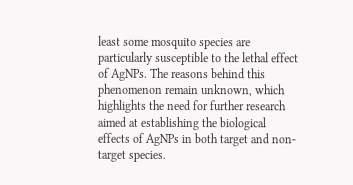least some mosquito species are particularly susceptible to the lethal effect of AgNPs. The reasons behind this phenomenon remain unknown, which highlights the need for further research aimed at establishing the biological effects of AgNPs in both target and non-target species.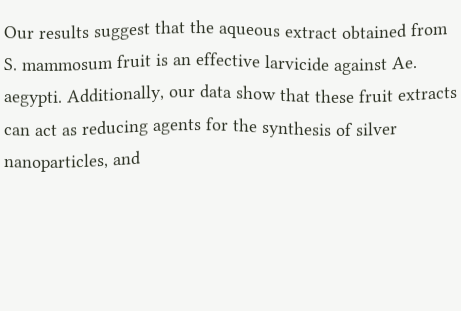Our results suggest that the aqueous extract obtained from S. mammosum fruit is an effective larvicide against Ae. aegypti. Additionally, our data show that these fruit extracts can act as reducing agents for the synthesis of silver nanoparticles, and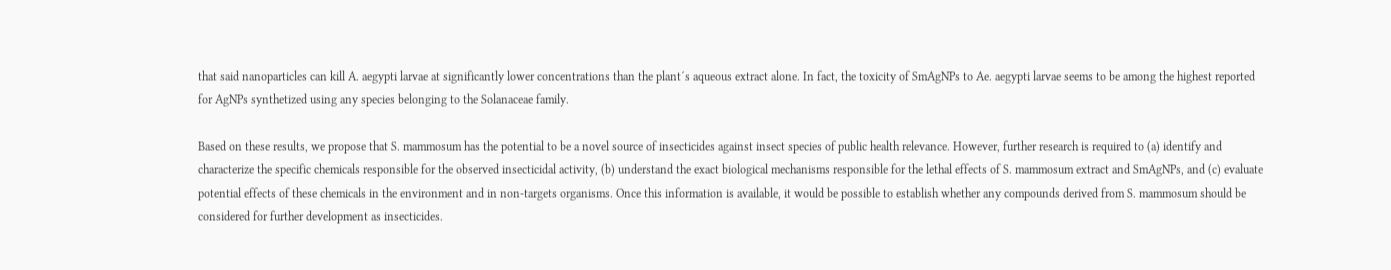that said nanoparticles can kill A. aegypti larvae at significantly lower concentrations than the plant´s aqueous extract alone. In fact, the toxicity of SmAgNPs to Ae. aegypti larvae seems to be among the highest reported for AgNPs synthetized using any species belonging to the Solanaceae family.

Based on these results, we propose that S. mammosum has the potential to be a novel source of insecticides against insect species of public health relevance. However, further research is required to (a) identify and characterize the specific chemicals responsible for the observed insecticidal activity, (b) understand the exact biological mechanisms responsible for the lethal effects of S. mammosum extract and SmAgNPs, and (c) evaluate potential effects of these chemicals in the environment and in non-targets organisms. Once this information is available, it would be possible to establish whether any compounds derived from S. mammosum should be considered for further development as insecticides.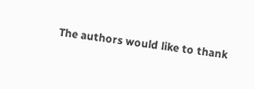The authors would like to thank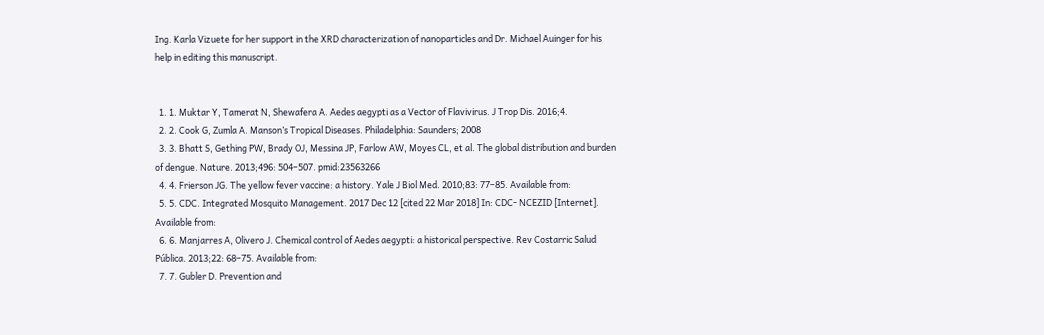Ing. Karla Vizuete for her support in the XRD characterization of nanoparticles and Dr. Michael Auinger for his help in editing this manuscript.


  1. 1. Muktar Y, Tamerat N, Shewafera A. Aedes aegypti as a Vector of Flavivirus. J Trop Dis. 2016;4.
  2. 2. Cook G, Zumla A. Manson’s Tropical Diseases. Philadelphia: Saunders; 2008
  3. 3. Bhatt S, Gething PW, Brady OJ, Messina JP, Farlow AW, Moyes CL, et al. The global distribution and burden of dengue. Nature. 2013;496: 504–507. pmid:23563266
  4. 4. Frierson JG. The yellow fever vaccine: a history. Yale J Biol Med. 2010;83: 77–85. Available from:
  5. 5. CDC. Integrated Mosquito Management. 2017 Dec 12 [cited 22 Mar 2018] In: CDC- NCEZID [Internet]. Available from:
  6. 6. Manjarres A, Olivero J. Chemical control of Aedes aegypti: a historical perspective. Rev Costarric Salud Pública. 2013;22: 68–75. Available from:
  7. 7. Gubler D. Prevention and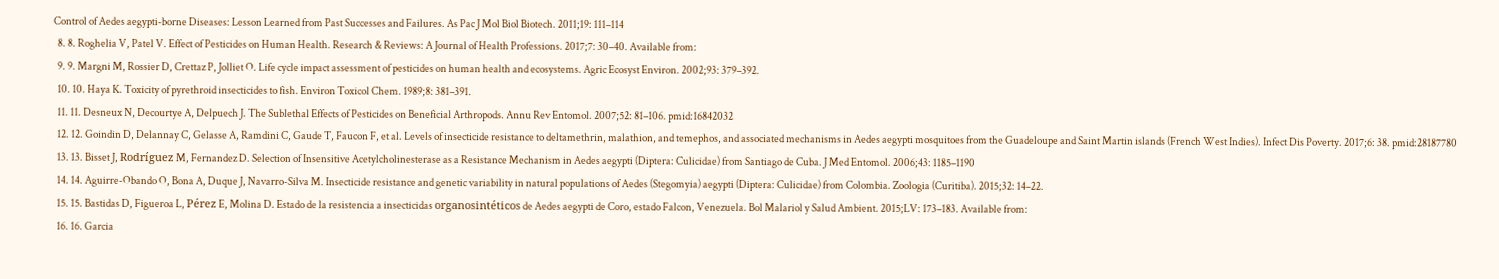Control of Aedes aegypti-borne Diseases: Lesson Learned from Past Successes and Failures. As Pac J Mol Biol Biotech. 2011;19: 111–114
  8. 8. Roghelia V, Patel V. Effect of Pesticides on Human Health. Research & Reviews: A Journal of Health Professions. 2017;7: 30–40. Available from:
  9. 9. Margni M, Rossier D, Crettaz P, Jolliet O. Life cycle impact assessment of pesticides on human health and ecosystems. Agric Ecosyst Environ. 2002;93: 379–392.
  10. 10. Haya K. Toxicity of pyrethroid insecticides to fish. Environ Toxicol Chem. 1989;8: 381–391.
  11. 11. Desneux N, Decourtye A, Delpuech J. The Sublethal Effects of Pesticides on Beneficial Arthropods. Annu Rev Entomol. 2007;52: 81–106. pmid:16842032
  12. 12. Goindin D, Delannay C, Gelasse A, Ramdini C, Gaude T, Faucon F, et al. Levels of insecticide resistance to deltamethrin, malathion, and temephos, and associated mechanisms in Aedes aegypti mosquitoes from the Guadeloupe and Saint Martin islands (French West Indies). Infect Dis Poverty. 2017;6: 38. pmid:28187780
  13. 13. Bisset J, Rodríguez M, Fernandez D. Selection of Insensitive Acetylcholinesterase as a Resistance Mechanism in Aedes aegypti (Diptera: Culicidae) from Santiago de Cuba. J Med Entomol. 2006;43: 1185–1190
  14. 14. Aguirre-Obando O, Bona A, Duque J, Navarro-Silva M. Insecticide resistance and genetic variability in natural populations of Aedes (Stegomyia) aegypti (Diptera: Culicidae) from Colombia. Zoologia (Curitiba). 2015;32: 14–22.
  15. 15. Bastidas D, Figueroa L, Pérez E, Molina D. Estado de la resistencia a insecticidas organosintéticos de Aedes aegypti de Coro, estado Falcon, Venezuela. Bol Malariol y Salud Ambient. 2015;LV: 173–183. Available from:
  16. 16. Garcia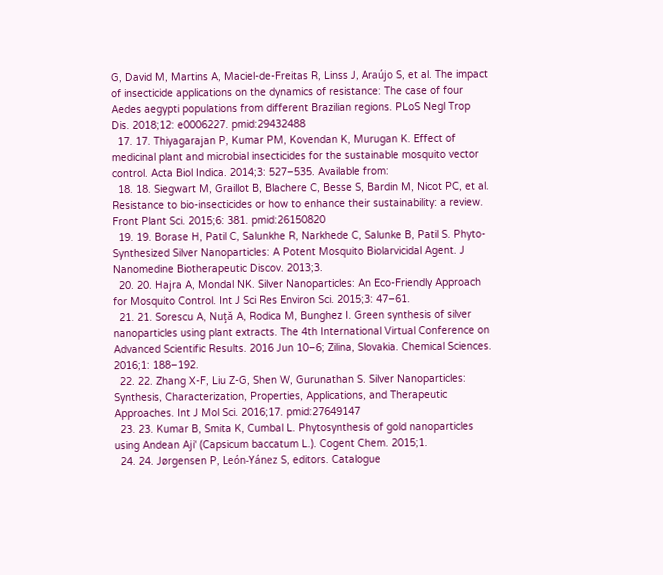G, David M, Martins A, Maciel-de-Freitas R, Linss J, Araújo S, et al. The impact of insecticide applications on the dynamics of resistance: The case of four Aedes aegypti populations from different Brazilian regions. PLoS Negl Trop Dis. 2018;12: e0006227. pmid:29432488
  17. 17. Thiyagarajan P, Kumar PM, Kovendan K, Murugan K. Effect of medicinal plant and microbial insecticides for the sustainable mosquito vector control. Acta Biol Indica. 2014;3: 527–535. Available from:
  18. 18. Siegwart M, Graillot B, Blachere C, Besse S, Bardin M, Nicot PC, et al. Resistance to bio-insecticides or how to enhance their sustainability: a review. Front Plant Sci. 2015;6: 381. pmid:26150820
  19. 19. Borase H, Patil C, Salunkhe R, Narkhede C, Salunke B, Patil S. Phyto-Synthesized Silver Nanoparticles: A Potent Mosquito Biolarvicidal Agent. J Nanomedine Biotherapeutic Discov. 2013;3.
  20. 20. Hajra A, Mondal NK. Silver Nanoparticles: An Eco-Friendly Approach for Mosquito Control. Int J Sci Res Environ Sci. 2015;3: 47–61.
  21. 21. Sorescu A, Nuţă A, Rodica M, Bunghez I. Green synthesis of silver nanoparticles using plant extracts. The 4th International Virtual Conference on Advanced Scientific Results. 2016 Jun 10–6; Zilina, Slovakia. Chemical Sciences. 2016;1: 188–192.
  22. 22. Zhang X-F, Liu Z-G, Shen W, Gurunathan S. Silver Nanoparticles: Synthesis, Characterization, Properties, Applications, and Therapeutic Approaches. Int J Mol Sci. 2016;17. pmid:27649147
  23. 23. Kumar B, Smita K, Cumbal L. Phytosynthesis of gold nanoparticles using Andean Aji' (Capsicum baccatum L.). Cogent Chem. 2015;1.
  24. 24. Jørgensen P, León-Yánez S, editors. Catalogue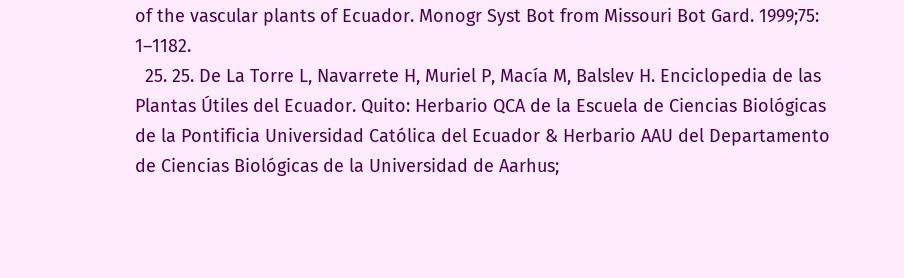of the vascular plants of Ecuador. Monogr Syst Bot from Missouri Bot Gard. 1999;75: 1–1182.
  25. 25. De La Torre L, Navarrete H, Muriel P, Macía M, Balslev H. Enciclopedia de las Plantas Útiles del Ecuador. Quito: Herbario QCA de la Escuela de Ciencias Biológicas de la Pontificia Universidad Católica del Ecuador & Herbario AAU del Departamento de Ciencias Biológicas de la Universidad de Aarhus;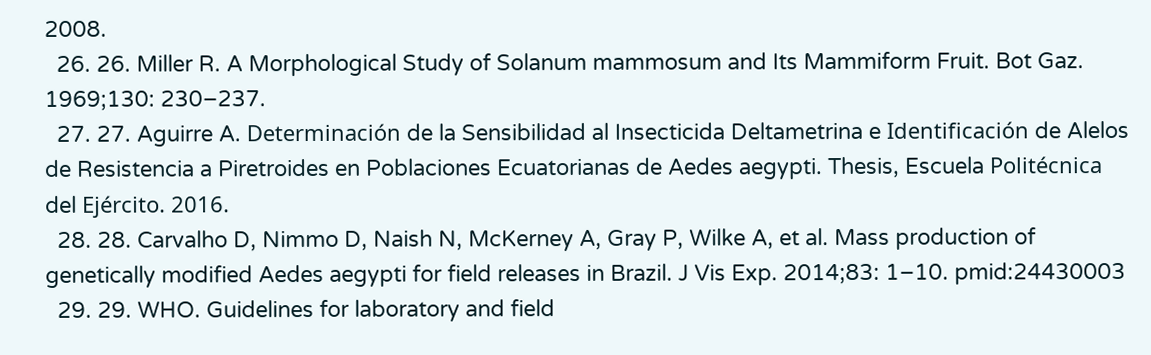2008.
  26. 26. Miller R. A Morphological Study of Solanum mammosum and Its Mammiform Fruit. Bot Gaz. 1969;130: 230–237.
  27. 27. Aguirre A. Determinación de la Sensibilidad al Insecticida Deltametrina e Identificación de Alelos de Resistencia a Piretroides en Poblaciones Ecuatorianas de Aedes aegypti. Thesis, Escuela Politécnica del Ejército. 2016.
  28. 28. Carvalho D, Nimmo D, Naish N, McKerney A, Gray P, Wilke A, et al. Mass production of genetically modified Aedes aegypti for field releases in Brazil. J Vis Exp. 2014;83: 1–10. pmid:24430003
  29. 29. WHO. Guidelines for laboratory and field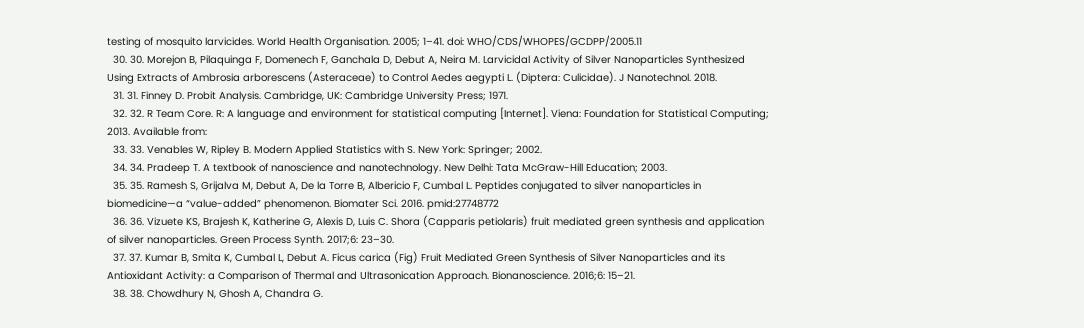testing of mosquito larvicides. World Health Organisation. 2005; 1–41. doi: WHO/CDS/WHOPES/GCDPP/2005.11
  30. 30. Morejon B, Pilaquinga F, Domenech F, Ganchala D, Debut A, Neira M. Larvicidal Activity of Silver Nanoparticles Synthesized Using Extracts of Ambrosia arborescens (Asteraceae) to Control Aedes aegypti L. (Diptera: Culicidae). J Nanotechnol. 2018.
  31. 31. Finney D. Probit Analysis. Cambridge, UK: Cambridge University Press; 1971.
  32. 32. R Team Core. R: A language and environment for statistical computing [Internet]. Viena: Foundation for Statistical Computing; 2013. Available from:
  33. 33. Venables W, Ripley B. Modern Applied Statistics with S. New York: Springer; 2002.
  34. 34. Pradeep T. A textbook of nanoscience and nanotechnology. New Delhi: Tata McGraw-Hill Education; 2003.
  35. 35. Ramesh S, Grijalva M, Debut A, De la Torre B, Albericio F, Cumbal L. Peptides conjugated to silver nanoparticles in biomedicine—a “value-added” phenomenon. Biomater Sci. 2016. pmid:27748772
  36. 36. Vizuete KS, Brajesh K, Katherine G, Alexis D, Luis C. Shora (Capparis petiolaris) fruit mediated green synthesis and application of silver nanoparticles. Green Process Synth. 2017;6: 23–30.
  37. 37. Kumar B, Smita K, Cumbal L, Debut A. Ficus carica (Fig) Fruit Mediated Green Synthesis of Silver Nanoparticles and its Antioxidant Activity: a Comparison of Thermal and Ultrasonication Approach. Bionanoscience. 2016;6: 15–21.
  38. 38. Chowdhury N, Ghosh A, Chandra G.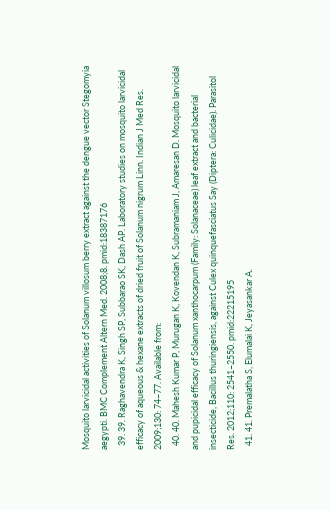Mosquito larvicidal activities of Solanum villosum berry extract against the dengue vector Stegomyia aegypti. BMC Complement Altern Med. 2008;8. pmid:18387176
  39. 39. Raghavendra K, Singh SP, Subbarao SK, Dash AP. Laboratory studies on mosquito larvicidal efficacy of aqueous & hexane extracts of dried fruit of Solanum nigrum Linn. Indian J Med Res. 2009;130: 74–77. Available from:
  40. 40. Mahesh Kumar P, Murugan K, Kovendan K, Subramaniam J, Amaresan D. Mosquito larvicidal and pupicidal efficacy of Solanum xanthocarpum (Family: Solanaceae) leaf extract and bacterial insecticide, Bacillus thuringiensis, against Culex quinquefasciatus Say (Diptera: Culicidae). Parasitol Res. 2012;110: 2541–2550. pmid:22215195
  41. 41. Premalatha S, Elumalai K, Jeyasankar A.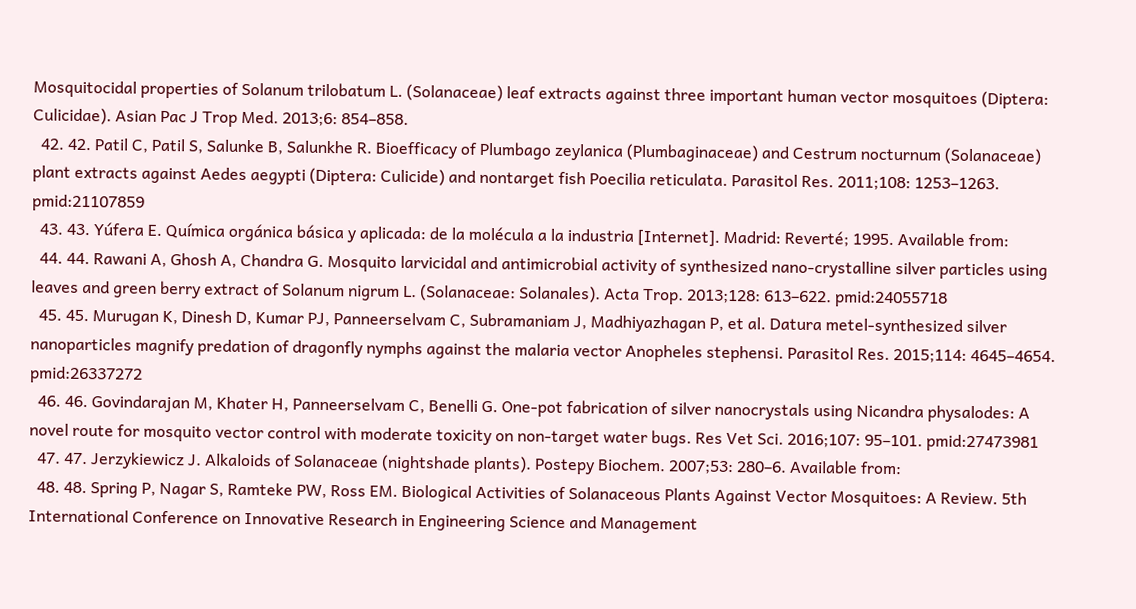Mosquitocidal properties of Solanum trilobatum L. (Solanaceae) leaf extracts against three important human vector mosquitoes (Diptera: Culicidae). Asian Pac J Trop Med. 2013;6: 854–858.
  42. 42. Patil C, Patil S, Salunke B, Salunkhe R. Bioefficacy of Plumbago zeylanica (Plumbaginaceae) and Cestrum nocturnum (Solanaceae) plant extracts against Aedes aegypti (Diptera: Culicide) and nontarget fish Poecilia reticulata. Parasitol Res. 2011;108: 1253–1263. pmid:21107859
  43. 43. Yúfera E. Química orgánica básica y aplicada: de la molécula a la industria [Internet]. Madrid: Reverté; 1995. Available from:
  44. 44. Rawani A, Ghosh A, Chandra G. Mosquito larvicidal and antimicrobial activity of synthesized nano-crystalline silver particles using leaves and green berry extract of Solanum nigrum L. (Solanaceae: Solanales). Acta Trop. 2013;128: 613–622. pmid:24055718
  45. 45. Murugan K, Dinesh D, Kumar PJ, Panneerselvam C, Subramaniam J, Madhiyazhagan P, et al. Datura metel-synthesized silver nanoparticles magnify predation of dragonfly nymphs against the malaria vector Anopheles stephensi. Parasitol Res. 2015;114: 4645–4654. pmid:26337272
  46. 46. Govindarajan M, Khater H, Panneerselvam C, Benelli G. One-pot fabrication of silver nanocrystals using Nicandra physalodes: A novel route for mosquito vector control with moderate toxicity on non-target water bugs. Res Vet Sci. 2016;107: 95–101. pmid:27473981
  47. 47. Jerzykiewicz J. Alkaloids of Solanaceae (nightshade plants). Postepy Biochem. 2007;53: 280–6. Available from:
  48. 48. Spring P, Nagar S, Ramteke PW, Ross EM. Biological Activities of Solanaceous Plants Against Vector Mosquitoes: A Review. 5th International Conference on Innovative Research in Engineering Science and Management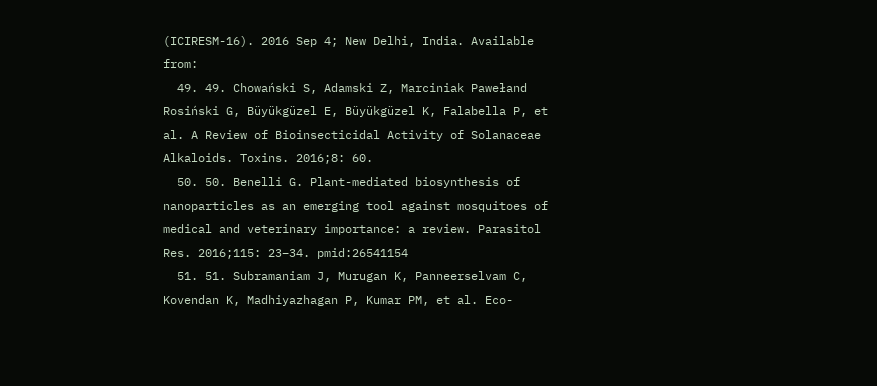(ICIRESM-16). 2016 Sep 4; New Delhi, India. Available from:
  49. 49. Chowański S, Adamski Z, Marciniak Pawełand Rosiński G, Büyükgüzel E, Büyükgüzel K, Falabella P, et al. A Review of Bioinsecticidal Activity of Solanaceae Alkaloids. Toxins. 2016;8: 60.
  50. 50. Benelli G. Plant-mediated biosynthesis of nanoparticles as an emerging tool against mosquitoes of medical and veterinary importance: a review. Parasitol Res. 2016;115: 23–34. pmid:26541154
  51. 51. Subramaniam J, Murugan K, Panneerselvam C, Kovendan K, Madhiyazhagan P, Kumar PM, et al. Eco-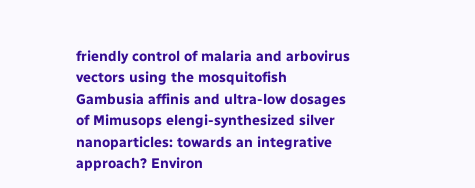friendly control of malaria and arbovirus vectors using the mosquitofish Gambusia affinis and ultra-low dosages of Mimusops elengi-synthesized silver nanoparticles: towards an integrative approach? Environ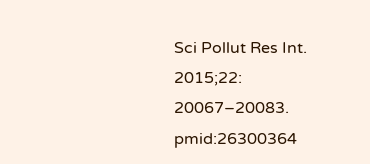Sci Pollut Res Int. 2015;22: 20067–20083. pmid:26300364